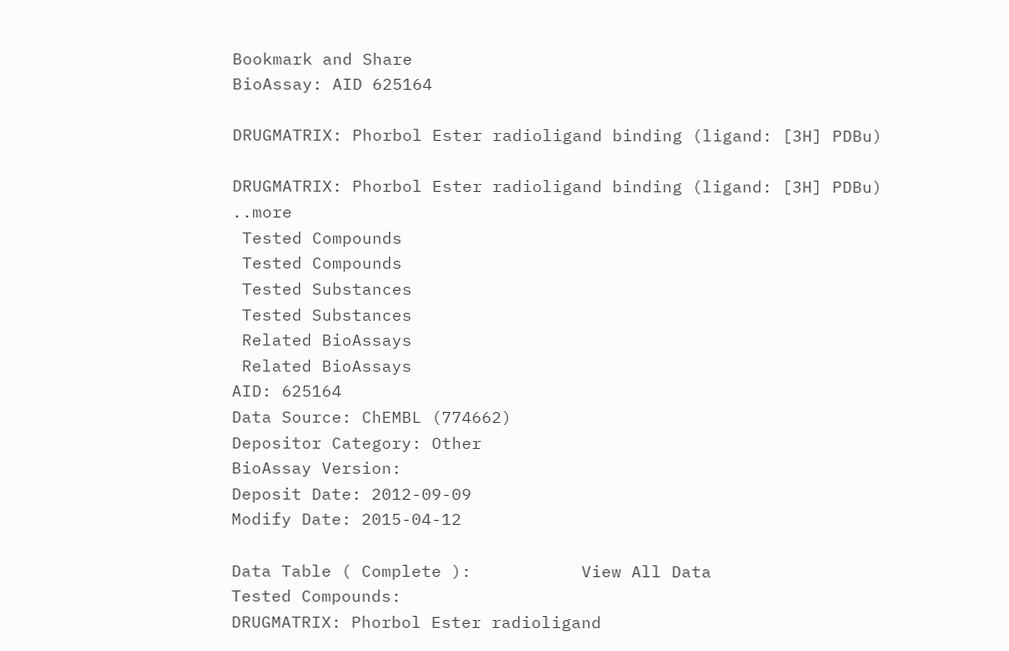Bookmark and Share
BioAssay: AID 625164

DRUGMATRIX: Phorbol Ester radioligand binding (ligand: [3H] PDBu)

DRUGMATRIX: Phorbol Ester radioligand binding (ligand: [3H] PDBu) ..more
 Tested Compounds
 Tested Compounds
 Tested Substances
 Tested Substances
 Related BioAssays
 Related BioAssays
AID: 625164
Data Source: ChEMBL (774662)
Depositor Category: Other
BioAssay Version:
Deposit Date: 2012-09-09
Modify Date: 2015-04-12

Data Table ( Complete ):           View All Data
Tested Compounds:
DRUGMATRIX: Phorbol Ester radioligand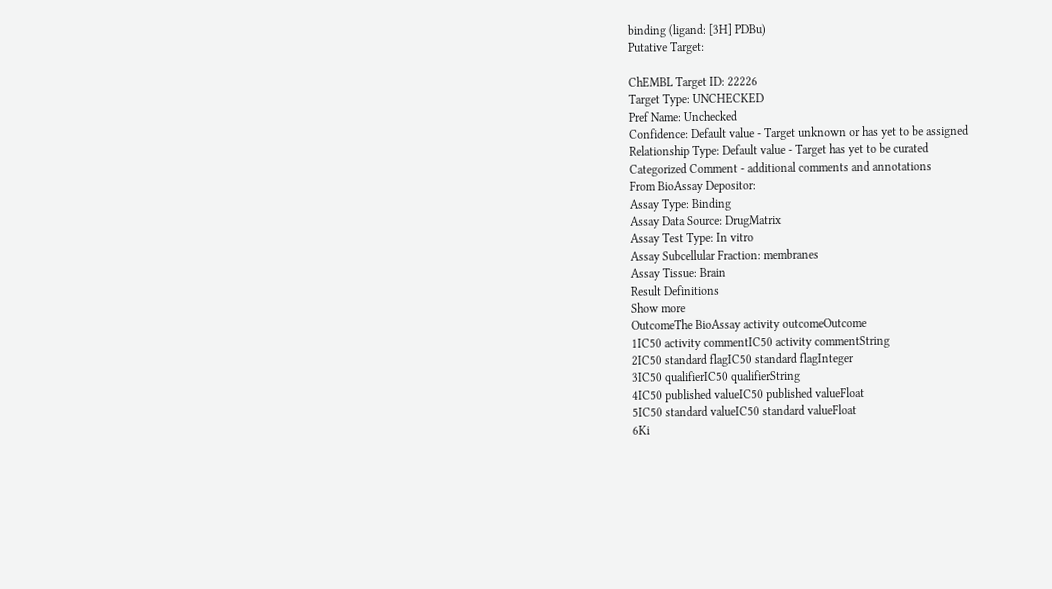binding (ligand: [3H] PDBu)
Putative Target:

ChEMBL Target ID: 22226
Target Type: UNCHECKED
Pref Name: Unchecked
Confidence: Default value - Target unknown or has yet to be assigned
Relationship Type: Default value - Target has yet to be curated
Categorized Comment - additional comments and annotations
From BioAssay Depositor:
Assay Type: Binding
Assay Data Source: DrugMatrix
Assay Test Type: In vitro
Assay Subcellular Fraction: membranes
Assay Tissue: Brain
Result Definitions
Show more
OutcomeThe BioAssay activity outcomeOutcome
1IC50 activity commentIC50 activity commentString
2IC50 standard flagIC50 standard flagInteger
3IC50 qualifierIC50 qualifierString
4IC50 published valueIC50 published valueFloat
5IC50 standard valueIC50 standard valueFloat
6Ki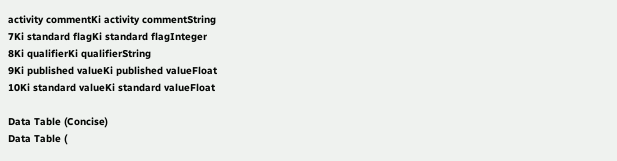activity commentKi activity commentString
7Ki standard flagKi standard flagInteger
8Ki qualifierKi qualifierString
9Ki published valueKi published valueFloat
10Ki standard valueKi standard valueFloat

Data Table (Concise)
Data Table (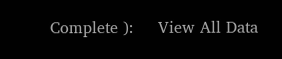Complete ):     View All Data